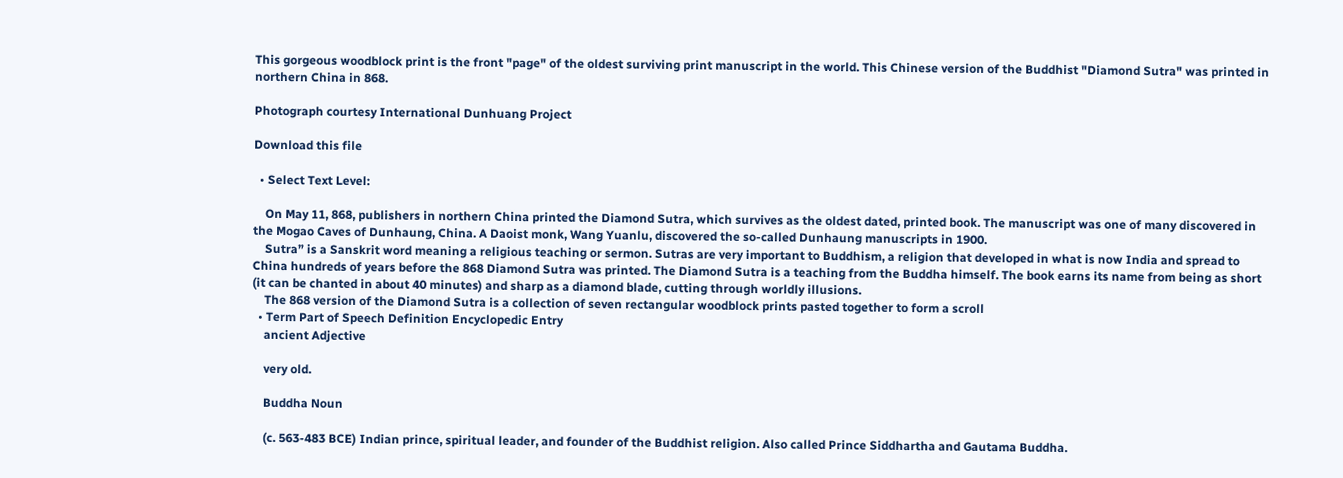This gorgeous woodblock print is the front "page" of the oldest surviving print manuscript in the world. This Chinese version of the Buddhist "Diamond Sutra" was printed in northern China in 868.

Photograph courtesy International Dunhuang Project

Download this file

  • Select Text Level:

    On May 11, 868, publishers in northern China printed the Diamond Sutra, which survives as the oldest dated, printed book. The manuscript was one of many discovered in the Mogao Caves of Dunhaung, China. A Daoist monk, Wang Yuanlu, discovered the so-called Dunhaung manuscripts in 1900.
    Sutra” is a Sanskrit word meaning a religious teaching or sermon. Sutras are very important to Buddhism, a religion that developed in what is now India and spread to China hundreds of years before the 868 Diamond Sutra was printed. The Diamond Sutra is a teaching from the Buddha himself. The book earns its name from being as short (it can be chanted in about 40 minutes) and sharp as a diamond blade, cutting through worldly illusions.
    The 868 version of the Diamond Sutra is a collection of seven rectangular woodblock prints pasted together to form a scroll
  • Term Part of Speech Definition Encyclopedic Entry
    ancient Adjective

    very old.

    Buddha Noun

    (c. 563-483 BCE) Indian prince, spiritual leader, and founder of the Buddhist religion. Also called Prince Siddhartha and Gautama Buddha.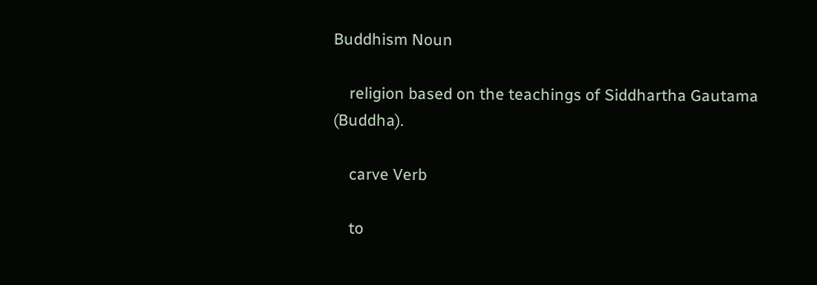Buddhism Noun

    religion based on the teachings of Siddhartha Gautama (Buddha).

    carve Verb

    to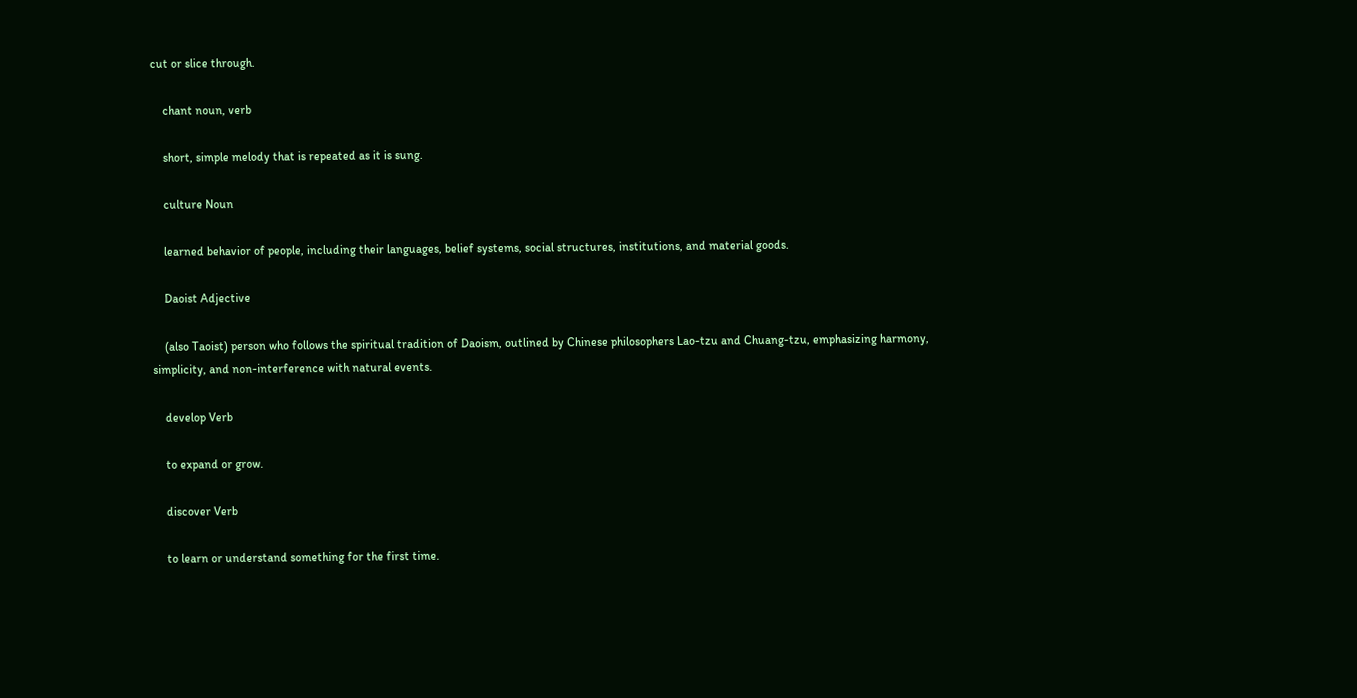cut or slice through.

    chant noun, verb

    short, simple melody that is repeated as it is sung.

    culture Noun

    learned behavior of people, including their languages, belief systems, social structures, institutions, and material goods.

    Daoist Adjective

    (also Taoist) person who follows the spiritual tradition of Daoism, outlined by Chinese philosophers Lao-tzu and Chuang-tzu, emphasizing harmony, simplicity, and non-interference with natural events.

    develop Verb

    to expand or grow.

    discover Verb

    to learn or understand something for the first time.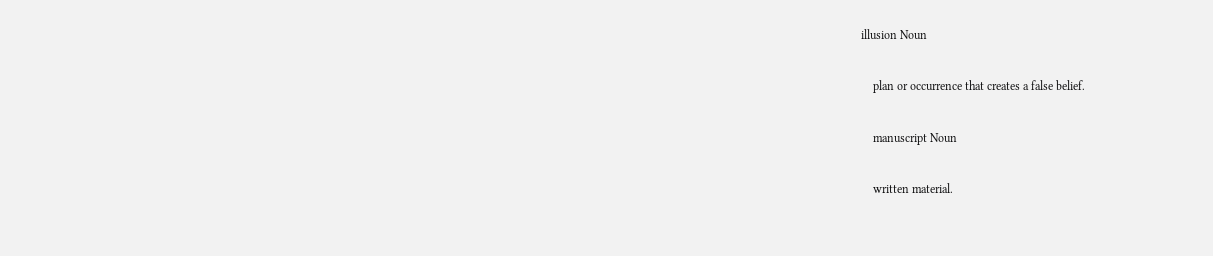illusion Noun

    plan or occurrence that creates a false belief.

    manuscript Noun

    written material.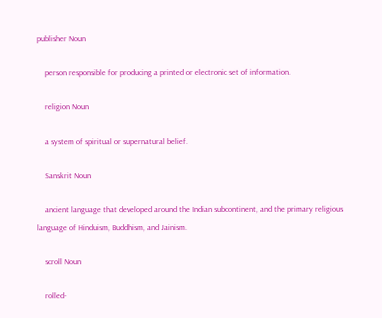publisher Noun

    person responsible for producing a printed or electronic set of information.

    religion Noun

    a system of spiritual or supernatural belief.

    Sanskrit Noun

    ancient language that developed around the Indian subcontinent, and the primary religious language of Hinduism, Buddhism, and Jainism.

    scroll Noun

    rolled-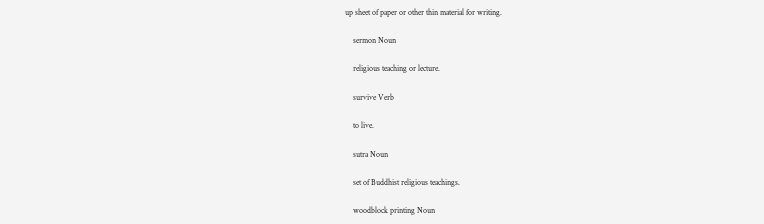up sheet of paper or other thin material for writing.

    sermon Noun

    religious teaching or lecture.

    survive Verb

    to live.

    sutra Noun

    set of Buddhist religious teachings.

    woodblock printing Noun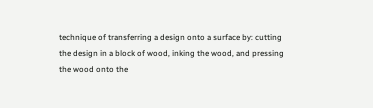technique of transferring a design onto a surface by: cutting the design in a block of wood, inking the wood, and pressing the wood onto the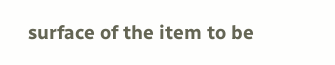surface of the item to be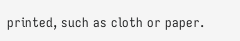printed, such as cloth or paper.